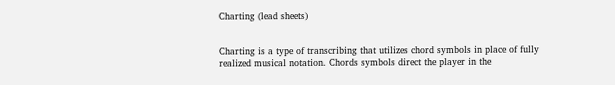Charting (lead sheets)


Charting is a type of transcribing that utilizes chord symbols in place of fully realized musical notation. Chords symbols direct the player in the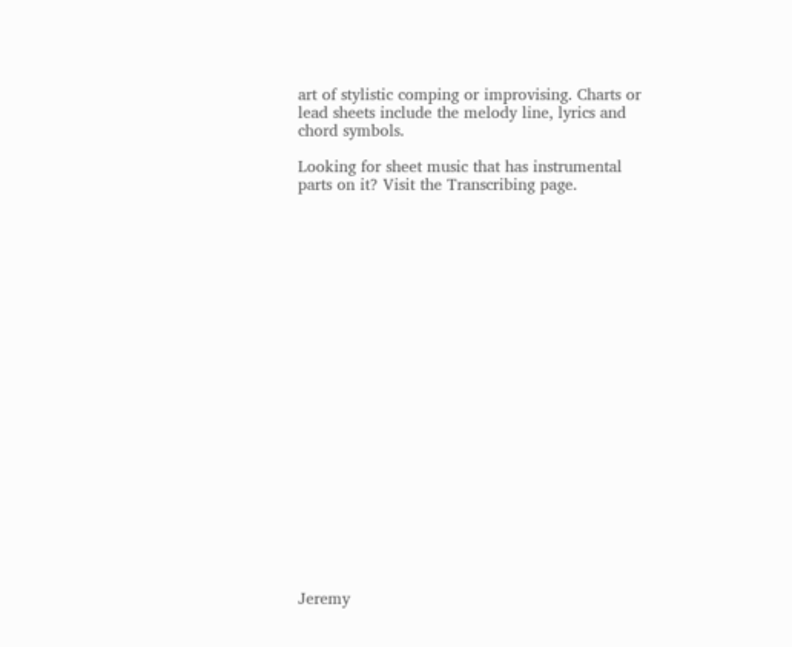art of stylistic comping or improvising. Charts or lead sheets include the melody line, lyrics and chord symbols.

Looking for sheet music that has instrumental parts on it? Visit the Transcribing page.






















Jeremy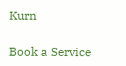Kurn

Book a Service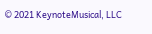© 2021 KeynoteMusical, LLC